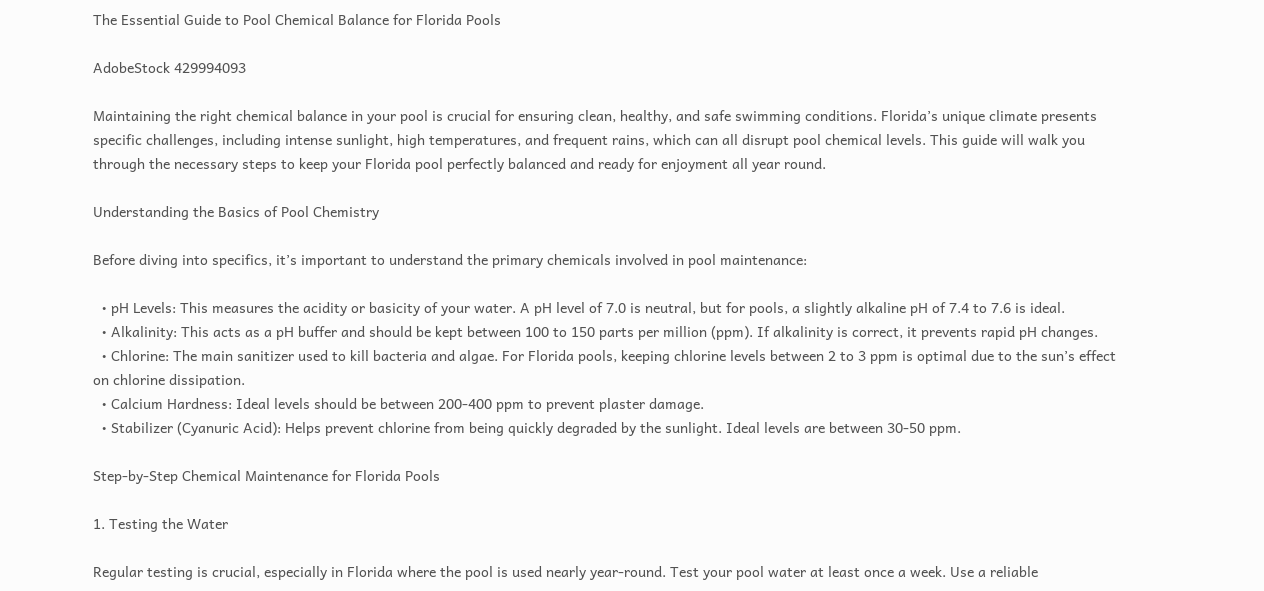The Essential Guide to Pool Chemical Balance for Florida Pools

AdobeStock 429994093

Maintaining the right chemical balance in your pool is crucial for ensuring clean, healthy, and safe swimming conditions. Florida’s unique climate presents specific challenges, including intense sunlight, high temperatures, and frequent rains, which can all disrupt pool chemical levels. This guide will walk you through the necessary steps to keep your Florida pool perfectly balanced and ready for enjoyment all year round.

Understanding the Basics of Pool Chemistry

Before diving into specifics, it’s important to understand the primary chemicals involved in pool maintenance:

  • pH Levels: This measures the acidity or basicity of your water. A pH level of 7.0 is neutral, but for pools, a slightly alkaline pH of 7.4 to 7.6 is ideal.
  • Alkalinity: This acts as a pH buffer and should be kept between 100 to 150 parts per million (ppm). If alkalinity is correct, it prevents rapid pH changes.
  • Chlorine: The main sanitizer used to kill bacteria and algae. For Florida pools, keeping chlorine levels between 2 to 3 ppm is optimal due to the sun’s effect on chlorine dissipation.
  • Calcium Hardness: Ideal levels should be between 200-400 ppm to prevent plaster damage.
  • Stabilizer (Cyanuric Acid): Helps prevent chlorine from being quickly degraded by the sunlight. Ideal levels are between 30-50 ppm.

Step-by-Step Chemical Maintenance for Florida Pools

1. Testing the Water

Regular testing is crucial, especially in Florida where the pool is used nearly year-round. Test your pool water at least once a week. Use a reliable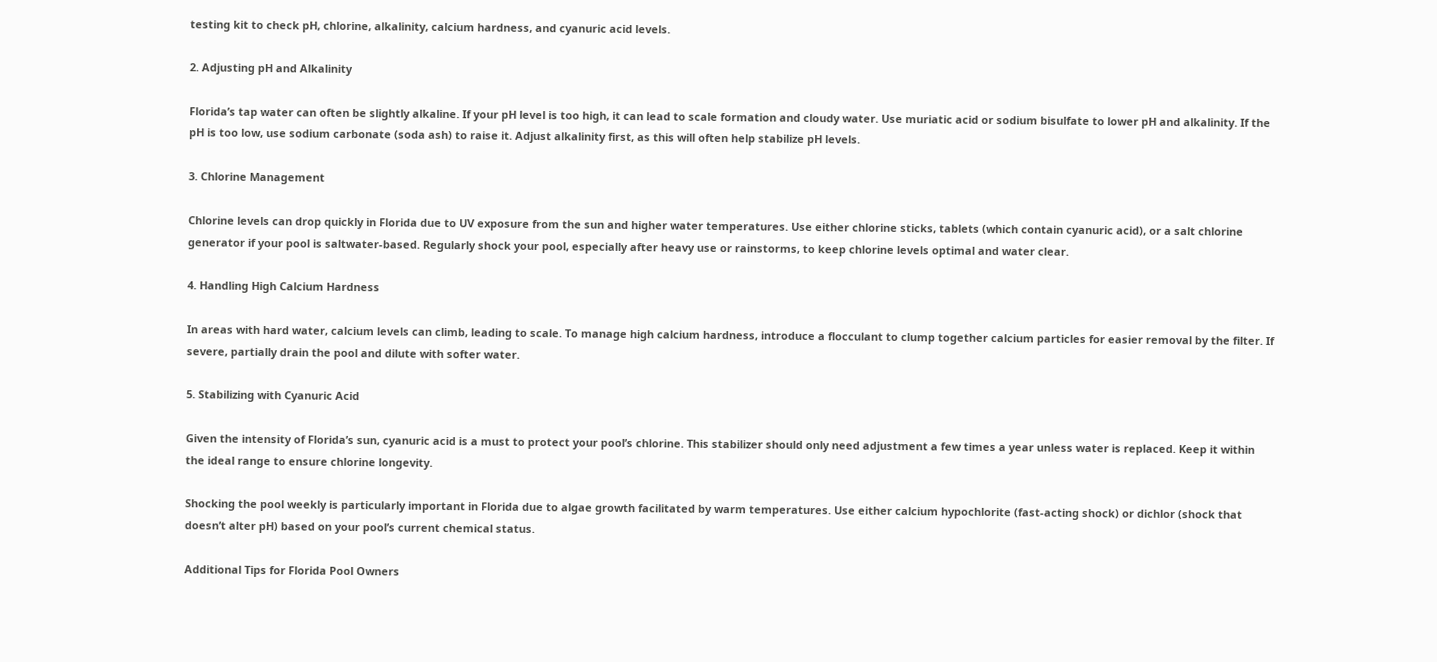testing kit to check pH, chlorine, alkalinity, calcium hardness, and cyanuric acid levels.

2. Adjusting pH and Alkalinity

Florida’s tap water can often be slightly alkaline. If your pH level is too high, it can lead to scale formation and cloudy water. Use muriatic acid or sodium bisulfate to lower pH and alkalinity. If the pH is too low, use sodium carbonate (soda ash) to raise it. Adjust alkalinity first, as this will often help stabilize pH levels.

3. Chlorine Management

Chlorine levels can drop quickly in Florida due to UV exposure from the sun and higher water temperatures. Use either chlorine sticks, tablets (which contain cyanuric acid), or a salt chlorine generator if your pool is saltwater-based. Regularly shock your pool, especially after heavy use or rainstorms, to keep chlorine levels optimal and water clear.

4. Handling High Calcium Hardness

In areas with hard water, calcium levels can climb, leading to scale. To manage high calcium hardness, introduce a flocculant to clump together calcium particles for easier removal by the filter. If severe, partially drain the pool and dilute with softer water.

5. Stabilizing with Cyanuric Acid

Given the intensity of Florida’s sun, cyanuric acid is a must to protect your pool’s chlorine. This stabilizer should only need adjustment a few times a year unless water is replaced. Keep it within the ideal range to ensure chlorine longevity.

Shocking the pool weekly is particularly important in Florida due to algae growth facilitated by warm temperatures. Use either calcium hypochlorite (fast-acting shock) or dichlor (shock that doesn’t alter pH) based on your pool’s current chemical status.

Additional Tips for Florida Pool Owners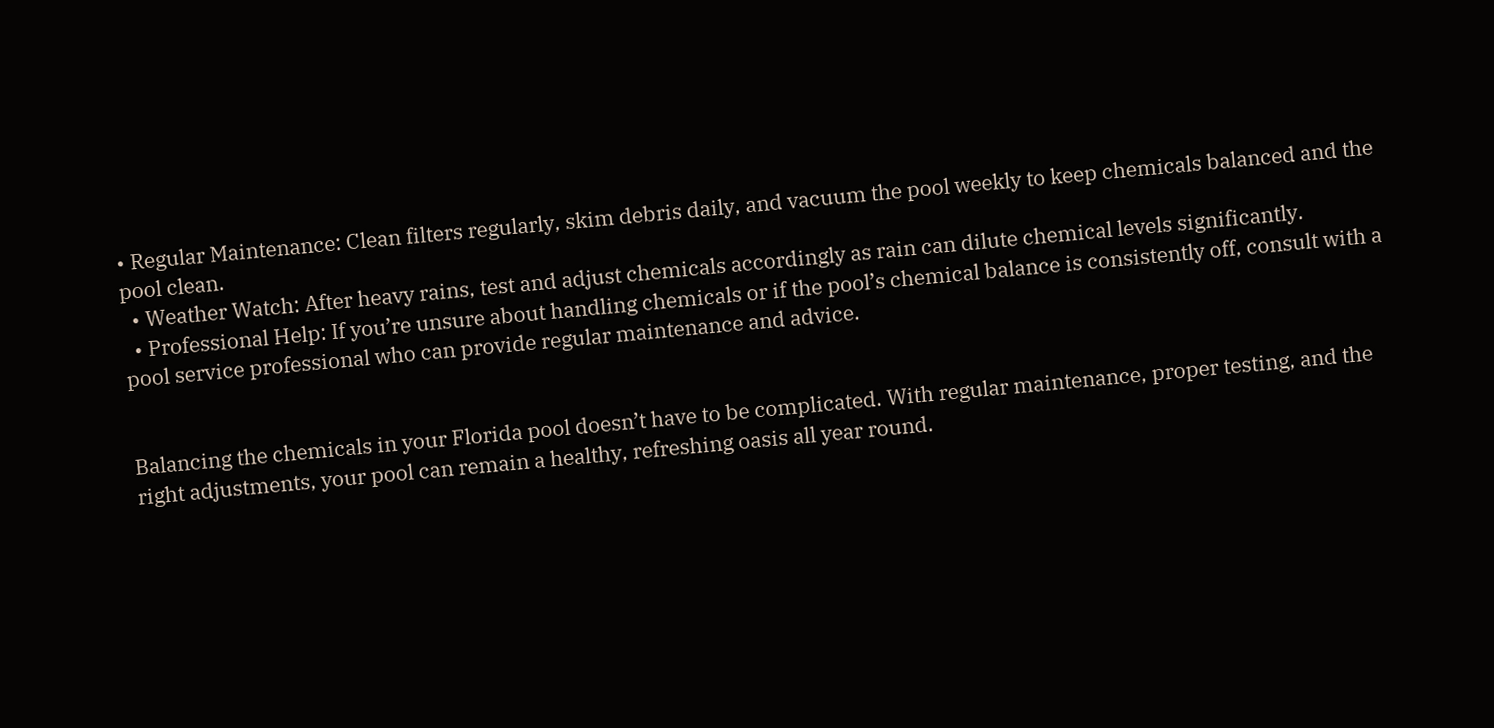• Regular Maintenance: Clean filters regularly, skim debris daily, and vacuum the pool weekly to keep chemicals balanced and the pool clean.
  • Weather Watch: After heavy rains, test and adjust chemicals accordingly as rain can dilute chemical levels significantly.
  • Professional Help: If you’re unsure about handling chemicals or if the pool’s chemical balance is consistently off, consult with a pool service professional who can provide regular maintenance and advice.


Balancing the chemicals in your Florida pool doesn’t have to be complicated. With regular maintenance, proper testing, and the right adjustments, your pool can remain a healthy, refreshing oasis all year round.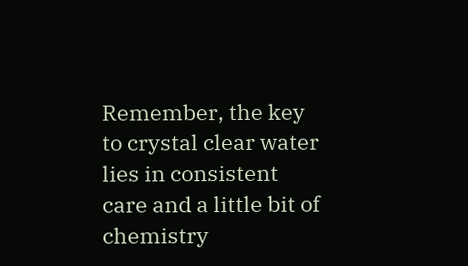Remember, the key to crystal clear water lies in consistent care and a little bit of chemistry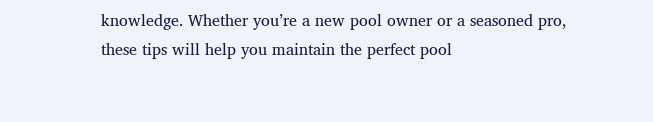knowledge. Whether you’re a new pool owner or a seasoned pro, these tips will help you maintain the perfect pool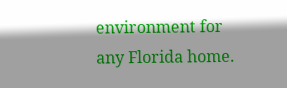environment for any Florida home.